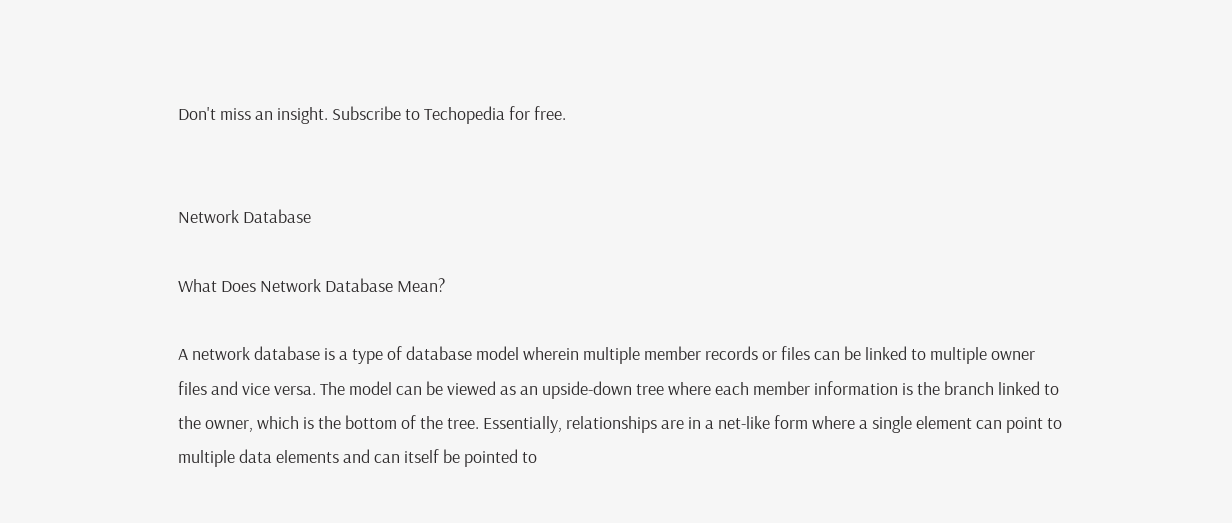Don't miss an insight. Subscribe to Techopedia for free.


Network Database

What Does Network Database Mean?

A network database is a type of database model wherein multiple member records or files can be linked to multiple owner files and vice versa. The model can be viewed as an upside-down tree where each member information is the branch linked to the owner, which is the bottom of the tree. Essentially, relationships are in a net-like form where a single element can point to multiple data elements and can itself be pointed to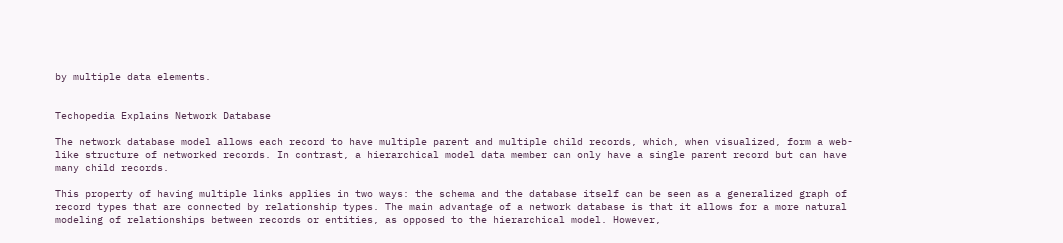by multiple data elements.


Techopedia Explains Network Database

The network database model allows each record to have multiple parent and multiple child records, which, when visualized, form a web-like structure of networked records. In contrast, a hierarchical model data member can only have a single parent record but can have many child records.

This property of having multiple links applies in two ways: the schema and the database itself can be seen as a generalized graph of record types that are connected by relationship types. The main advantage of a network database is that it allows for a more natural modeling of relationships between records or entities, as opposed to the hierarchical model. However,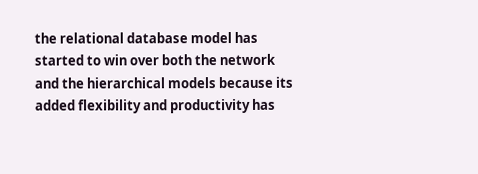the relational database model has started to win over both the network and the hierarchical models because its added flexibility and productivity has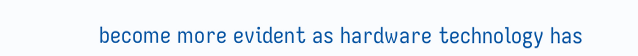become more evident as hardware technology has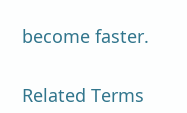become faster.


Related Terms